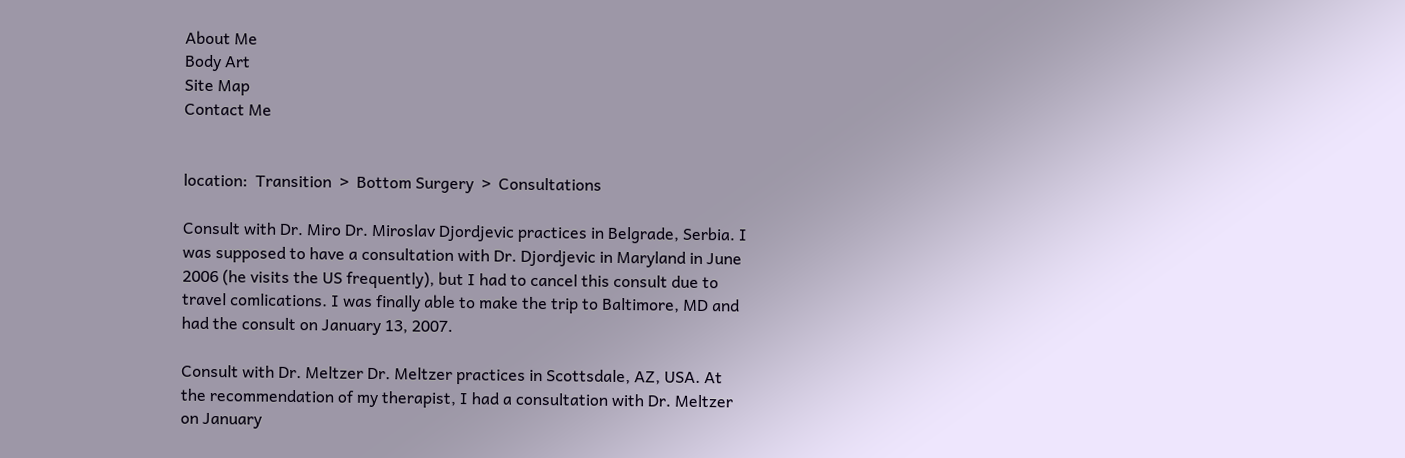About Me
Body Art
Site Map
Contact Me


location:  Transition  >  Bottom Surgery  >  Consultations

Consult with Dr. Miro Dr. Miroslav Djordjevic practices in Belgrade, Serbia. I was supposed to have a consultation with Dr. Djordjevic in Maryland in June 2006 (he visits the US frequently), but I had to cancel this consult due to travel comlications. I was finally able to make the trip to Baltimore, MD and had the consult on January 13, 2007.

Consult with Dr. Meltzer Dr. Meltzer practices in Scottsdale, AZ, USA. At the recommendation of my therapist, I had a consultation with Dr. Meltzer on January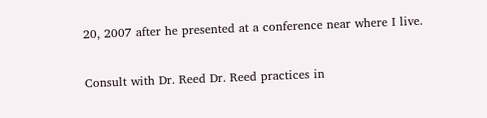20, 2007 after he presented at a conference near where I live.

Consult with Dr. Reed Dr. Reed practices in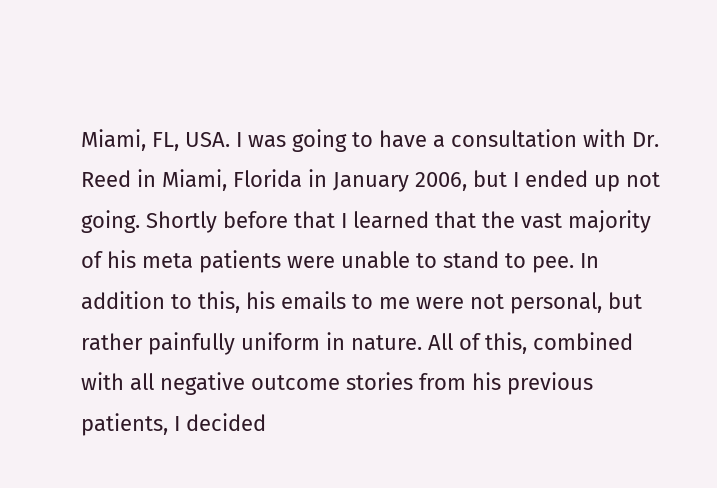Miami, FL, USA. I was going to have a consultation with Dr. Reed in Miami, Florida in January 2006, but I ended up not going. Shortly before that I learned that the vast majority of his meta patients were unable to stand to pee. In addition to this, his emails to me were not personal, but rather painfully uniform in nature. All of this, combined with all negative outcome stories from his previous patients, I decided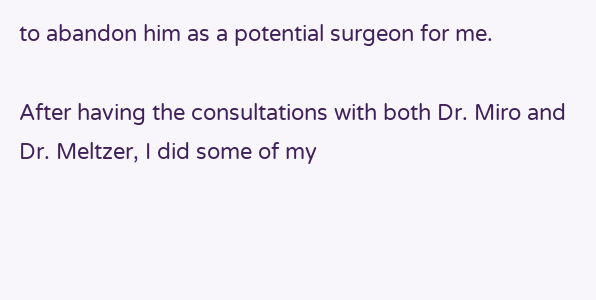to abandon him as a potential surgeon for me.

After having the consultations with both Dr. Miro and Dr. Meltzer, I did some of my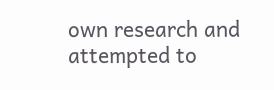own research and attempted to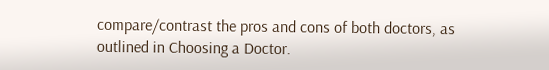compare/contrast the pros and cons of both doctors, as outlined in Choosing a Doctor.